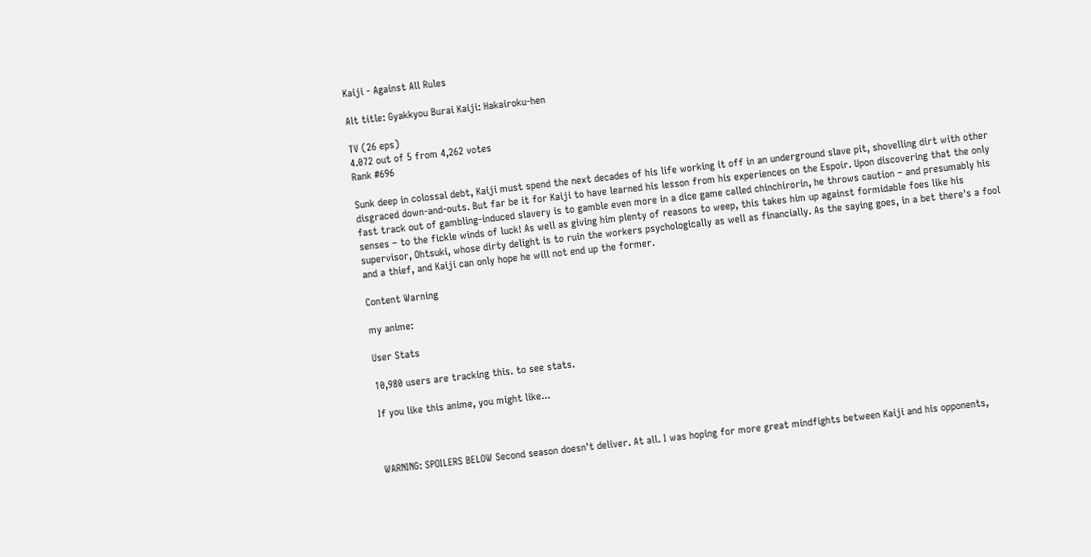Kaiji - Against All Rules

Alt title: Gyakkyou Burai Kaiji: Hakairoku-hen

TV (26 eps)
4.072 out of 5 from 4,262 votes
Rank #696

Sunk deep in colossal debt, Kaiji must spend the next decades of his life working it off in an underground slave pit, shovelling dirt with other disgraced down-and-outs. But far be it for Kaiji to have learned his lesson from his experiences on the Espoir. Upon discovering that the only fast track out of gambling-induced slavery is to gamble even more in a dice game called chinchirorin, he throws caution – and presumably his senses – to the fickle winds of luck! As well as giving him plenty of reasons to weep, this takes him up against formidable foes like his supervisor, Ohtsuki, whose dirty delight is to ruin the workers psychologically as well as financially. As the saying goes, in a bet there's a fool and a thief, and Kaiji can only hope he will not end up the former.

Content Warning

my anime:

User Stats

10,980 users are tracking this. to see stats.

If you like this anime, you might like...



WARNING: SPOILERS BELOW Second season doesn't deliver. At all. I was hoping for more great mindfights between Kaiji and his opponents,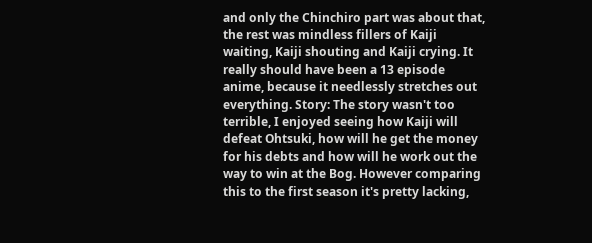and only the Chinchiro part was about that, the rest was mindless fillers of Kaiji waiting, Kaiji shouting and Kaiji crying. It really should have been a 13 episode anime, because it needlessly stretches out everything. Story: The story wasn't too terrible, I enjoyed seeing how Kaiji will defeat Ohtsuki, how will he get the money for his debts and how will he work out the way to win at the Bog. However comparing this to the first season it's pretty lacking,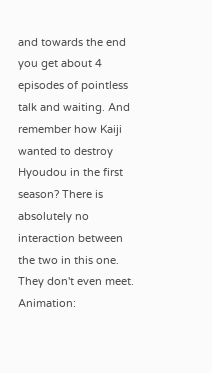and towards the end you get about 4 episodes of pointless talk and waiting. And remember how Kaiji wanted to destroy Hyoudou in the first season? There is absolutely no interaction between the two in this one. They don't even meet. Animation: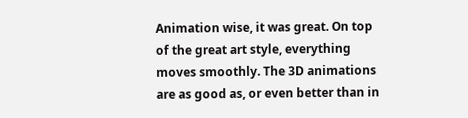Animation wise, it was great. On top of the great art style, everything moves smoothly. The 3D animations are as good as, or even better than in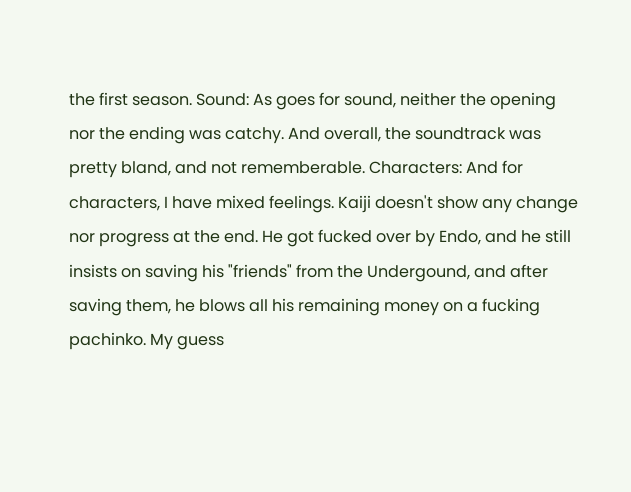the first season. Sound: As goes for sound, neither the opening nor the ending was catchy. And overall, the soundtrack was pretty bland, and not rememberable. Characters: And for characters, I have mixed feelings. Kaiji doesn't show any change nor progress at the end. He got fucked over by Endo, and he still insists on saving his "friends" from the Undergound, and after saving them, he blows all his remaining money on a fucking pachinko. My guess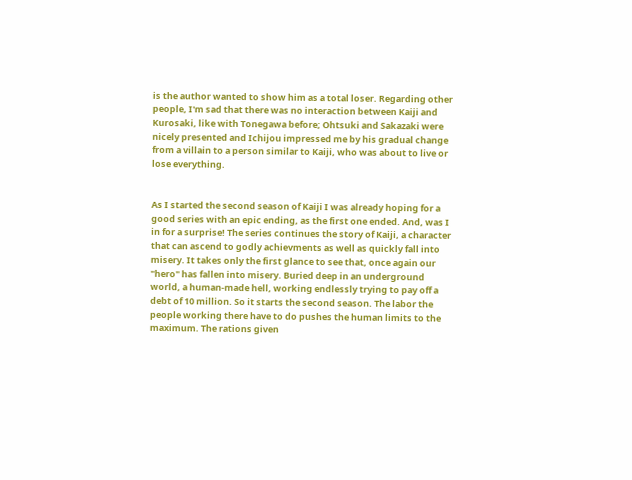is the author wanted to show him as a total loser. Regarding other people, I'm sad that there was no interaction between Kaiji and Kurosaki, like with Tonegawa before; Ohtsuki and Sakazaki were nicely presented and Ichijou impressed me by his gradual change from a villain to a person similar to Kaiji, who was about to live or lose everything.


As I started the second season of Kaiji I was already hoping for a good series with an epic ending, as the first one ended. And, was I in for a surprise! The series continues the story of Kaiji, a character that can ascend to godly achievments as well as quickly fall into misery. It takes only the first glance to see that, once again our "hero" has fallen into misery. Buried deep in an underground world, a human-made hell, working endlessly trying to pay off a debt of 10 million. So it starts the second season. The labor the people working there have to do pushes the human limits to the maximum. The rations given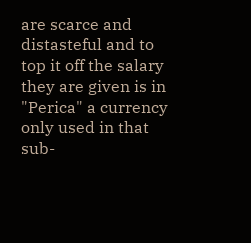are scarce and distasteful and to top it off the salary they are given is in "Perica" a currency only used in that sub-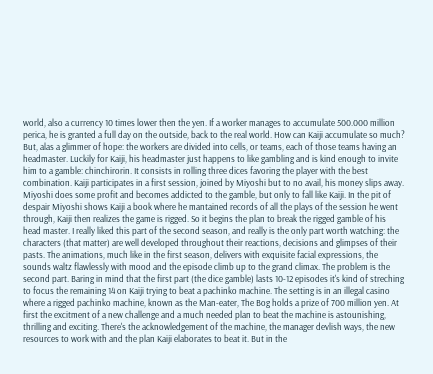world, also a currency 10 times lower then the yen. If a worker manages to accumulate 500.000 million perica, he is granted a full day on the outside, back to the real world. How can Kaiji accumulate so much? But, alas a glimmer of hope: the workers are divided into cells, or teams, each of those teams having an headmaster. Luckily for Kaiji, his headmaster just happens to like gambling and is kind enough to invite him to a gamble: chinchirorin. It consists in rolling three dices favoring the player with the best combination. Kaiji participates in a first session, joined by Miyoshi but to no avail, his money slips away. Miyoshi does some profit and becomes addicted to the gamble, but only to fall like Kaiji. In the pit of despair Miyoshi shows Kaiji a book where he mantained records of all the plays of the session he went through, Kaiji then realizes the game is rigged. So it begins the plan to break the rigged gamble of his head master. I really liked this part of the second season, and really is the only part worth watching: the characters (that matter) are well developed throughout their reactions, decisions and glimpses of their pasts. The animations, much like in the first season, delivers with exquisite facial expressions, the sounds waltz flawlessly with mood and the episode climb up to the grand climax. The problem is the second part. Baring in mind that the first part (the dice gamble) lasts 10-12 episodes it's kind of streching to focus the remaining 14 on Kaiji trying to beat a pachinko machine. The setting is in an illegal casino where a rigged pachinko machine, known as the Man-eater, The Bog holds a prize of 700 million yen. At first the excitment of a new challenge and a much needed plan to beat the machine is astounishing, thrilling and exciting. There's the acknowledgement of the machine, the manager devlish ways, the new resources to work with and the plan Kaiji elaborates to beat it. But in the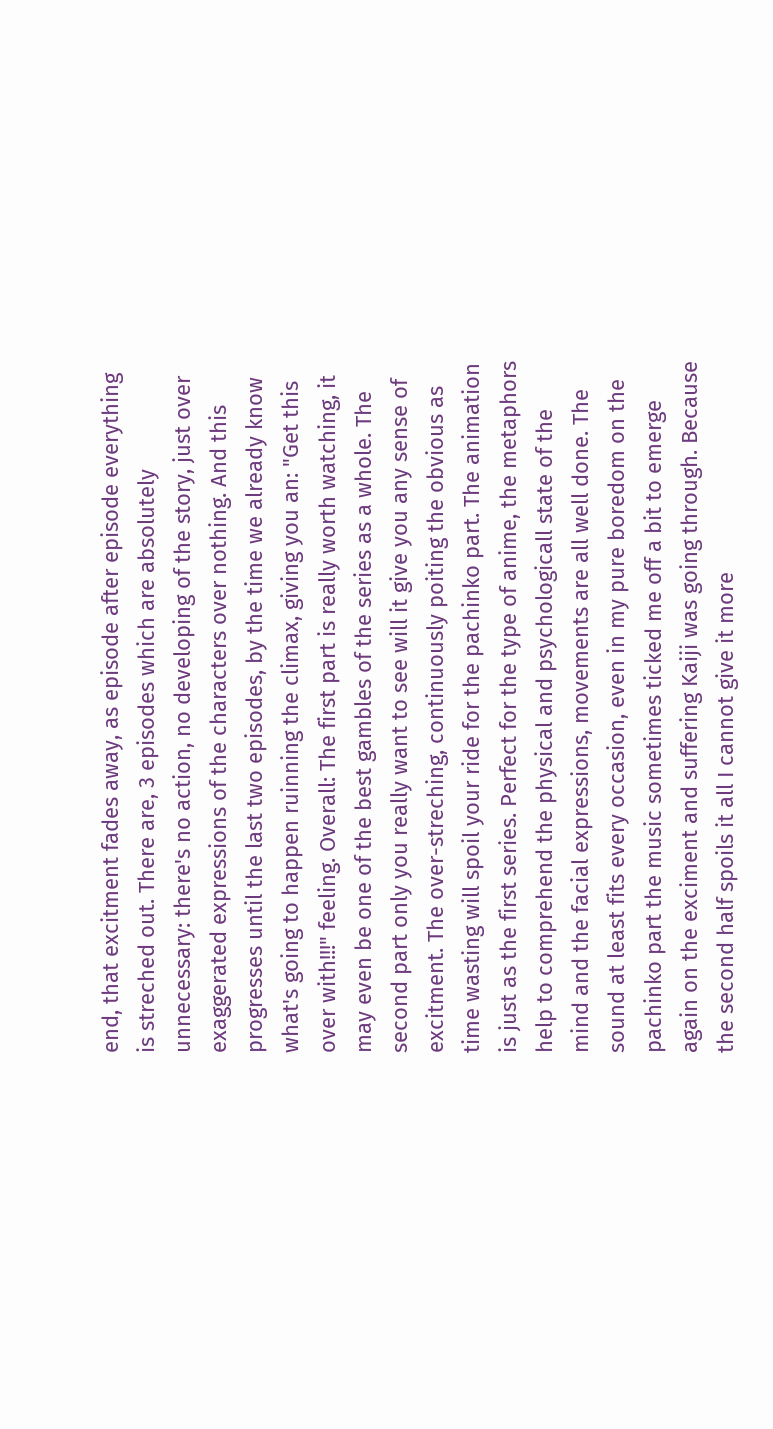end, that excitment fades away, as episode after episode everything is streched out. There are, 3 episodes which are absolutely unnecessary: there's no action, no developing of the story, just over exaggerated expressions of the characters over nothing. And this progresses until the last two episodes, by the time we already know what's going to happen ruinning the climax, giving you an: "Get this over with!!!" feeling. Overall: The first part is really worth watching, it may even be one of the best gambles of the series as a whole. The second part only you really want to see will it give you any sense of excitment. The over-streching, continuously poiting the obvious as time wasting will spoil your ride for the pachinko part. The animation is just as the first series. Perfect for the type of anime, the metaphors help to comprehend the physical and psychologicall state of the mind and the facial expressions, movements are all well done. The sound at least fits every occasion, even in my pure boredom on the pachinko part the music sometimes ticked me off a bit to emerge again on the exciment and suffering Kaiji was going through. Because the second half spoils it all I cannot give it more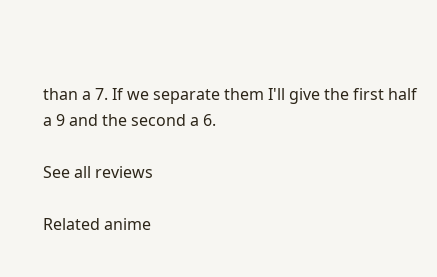than a 7. If we separate them I'll give the first half a 9 and the second a 6.

See all reviews

Related anime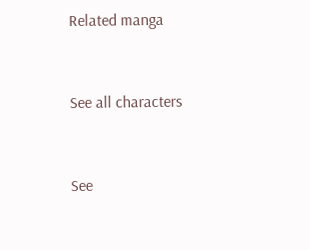Related manga


See all characters


See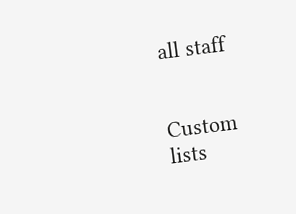all staff


Custom lists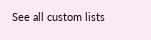See all custom lists